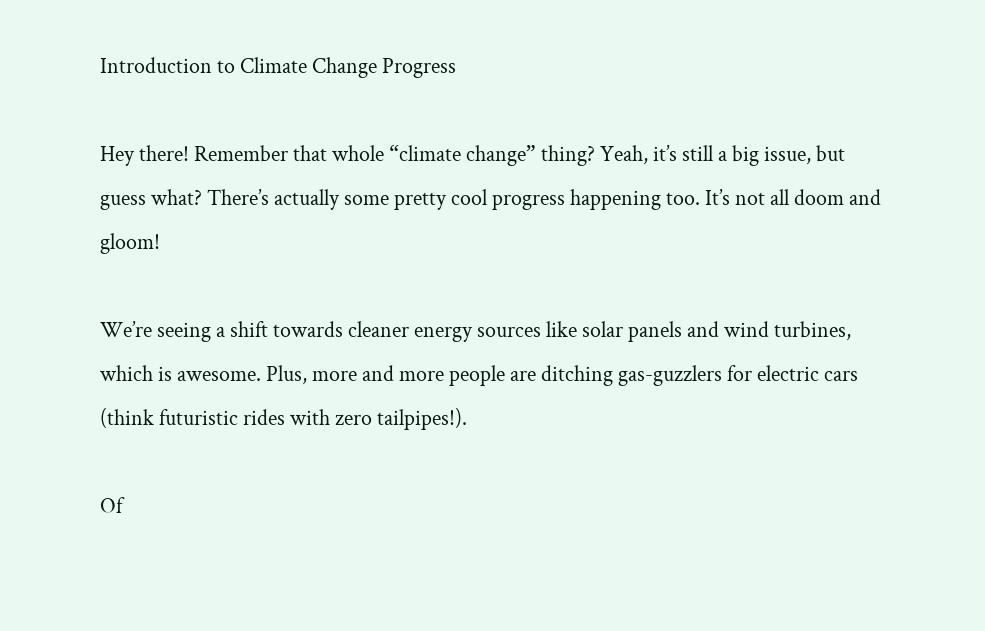Introduction to Climate Change Progress

Hey there! Remember that whole “climate change” thing? Yeah, it’s still a big issue, but guess what? There’s actually some pretty cool progress happening too. It’s not all doom and gloom!

We’re seeing a shift towards cleaner energy sources like solar panels and wind turbines, which is awesome. Plus, more and more people are ditching gas-guzzlers for electric cars (think futuristic rides with zero tailpipes!).

Of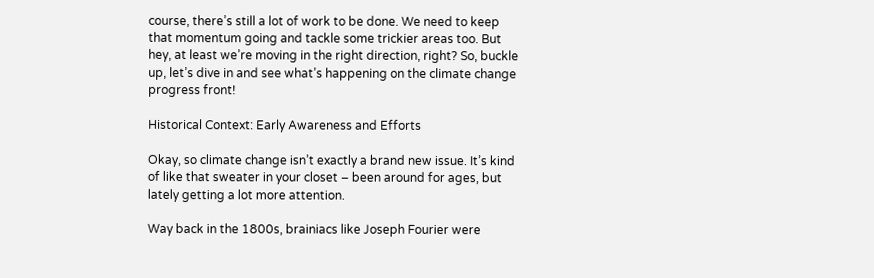course, there’s still a lot of work to be done. We need to keep that momentum going and tackle some trickier areas too. But hey, at least we’re moving in the right direction, right? So, buckle up, let’s dive in and see what’s happening on the climate change progress front!

Historical Context: Early Awareness and Efforts

Okay, so climate change isn’t exactly a brand new issue. It’s kind of like that sweater in your closet – been around for ages, but lately getting a lot more attention.

Way back in the 1800s, brainiacs like Joseph Fourier were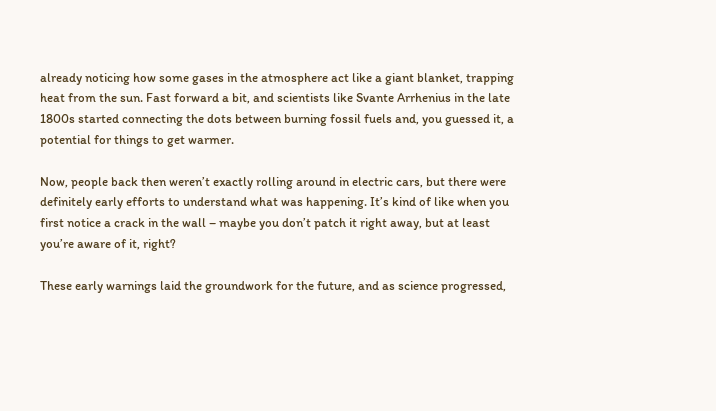already noticing how some gases in the atmosphere act like a giant blanket, trapping heat from the sun. Fast forward a bit, and scientists like Svante Arrhenius in the late 1800s started connecting the dots between burning fossil fuels and, you guessed it, a potential for things to get warmer.

Now, people back then weren’t exactly rolling around in electric cars, but there were definitely early efforts to understand what was happening. It’s kind of like when you first notice a crack in the wall – maybe you don’t patch it right away, but at least you’re aware of it, right?

These early warnings laid the groundwork for the future, and as science progressed,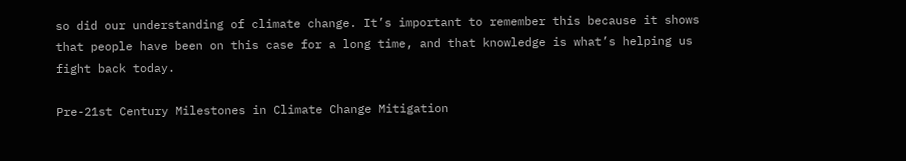so did our understanding of climate change. It’s important to remember this because it shows that people have been on this case for a long time, and that knowledge is what’s helping us fight back today.

Pre-21st Century Milestones in Climate Change Mitigation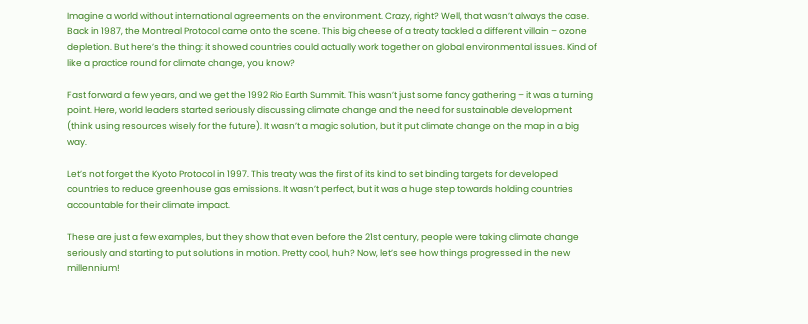Imagine a world without international agreements on the environment. Crazy, right? Well, that wasn’t always the case. Back in 1987, the Montreal Protocol came onto the scene. This big cheese of a treaty tackled a different villain – ozone depletion. But here’s the thing: it showed countries could actually work together on global environmental issues. Kind of like a practice round for climate change, you know?

Fast forward a few years, and we get the 1992 Rio Earth Summit. This wasn’t just some fancy gathering – it was a turning point. Here, world leaders started seriously discussing climate change and the need for sustainable development (think using resources wisely for the future). It wasn’t a magic solution, but it put climate change on the map in a big way.

Let’s not forget the Kyoto Protocol in 1997. This treaty was the first of its kind to set binding targets for developed countries to reduce greenhouse gas emissions. It wasn’t perfect, but it was a huge step towards holding countries accountable for their climate impact.

These are just a few examples, but they show that even before the 21st century, people were taking climate change seriously and starting to put solutions in motion. Pretty cool, huh? Now, let’s see how things progressed in the new millennium!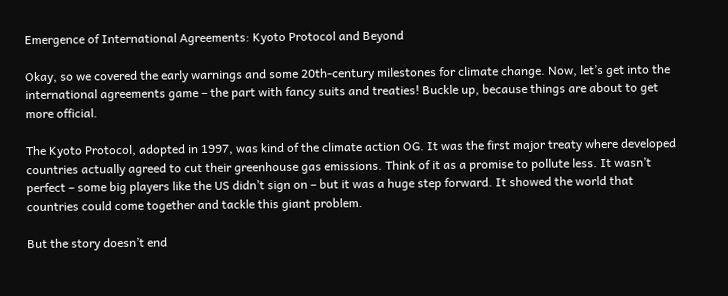Emergence of International Agreements: Kyoto Protocol and Beyond

Okay, so we covered the early warnings and some 20th-century milestones for climate change. Now, let’s get into the international agreements game – the part with fancy suits and treaties! Buckle up, because things are about to get more official.

The Kyoto Protocol, adopted in 1997, was kind of the climate action OG. It was the first major treaty where developed countries actually agreed to cut their greenhouse gas emissions. Think of it as a promise to pollute less. It wasn’t perfect – some big players like the US didn’t sign on – but it was a huge step forward. It showed the world that countries could come together and tackle this giant problem.

But the story doesn’t end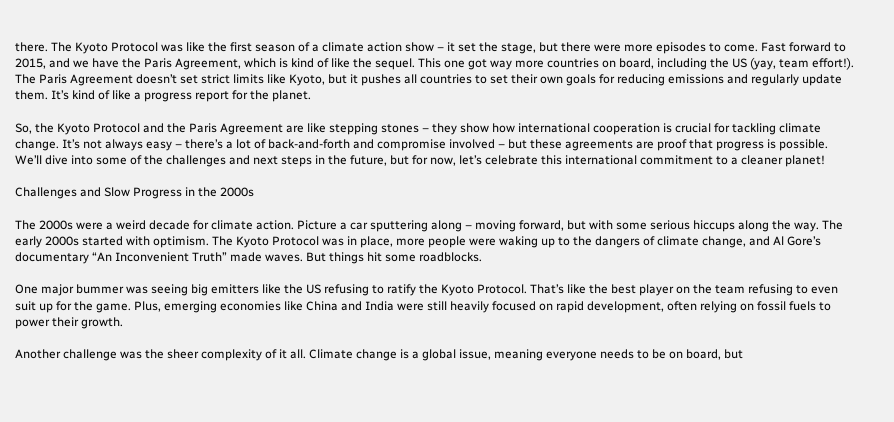there. The Kyoto Protocol was like the first season of a climate action show – it set the stage, but there were more episodes to come. Fast forward to 2015, and we have the Paris Agreement, which is kind of like the sequel. This one got way more countries on board, including the US (yay, team effort!). The Paris Agreement doesn’t set strict limits like Kyoto, but it pushes all countries to set their own goals for reducing emissions and regularly update them. It’s kind of like a progress report for the planet.

So, the Kyoto Protocol and the Paris Agreement are like stepping stones – they show how international cooperation is crucial for tackling climate change. It’s not always easy – there’s a lot of back-and-forth and compromise involved – but these agreements are proof that progress is possible. We’ll dive into some of the challenges and next steps in the future, but for now, let’s celebrate this international commitment to a cleaner planet!

Challenges and Slow Progress in the 2000s

The 2000s were a weird decade for climate action. Picture a car sputtering along – moving forward, but with some serious hiccups along the way. The early 2000s started with optimism. The Kyoto Protocol was in place, more people were waking up to the dangers of climate change, and Al Gore’s documentary “An Inconvenient Truth” made waves. But things hit some roadblocks.

One major bummer was seeing big emitters like the US refusing to ratify the Kyoto Protocol. That’s like the best player on the team refusing to even suit up for the game. Plus, emerging economies like China and India were still heavily focused on rapid development, often relying on fossil fuels to power their growth.

Another challenge was the sheer complexity of it all. Climate change is a global issue, meaning everyone needs to be on board, but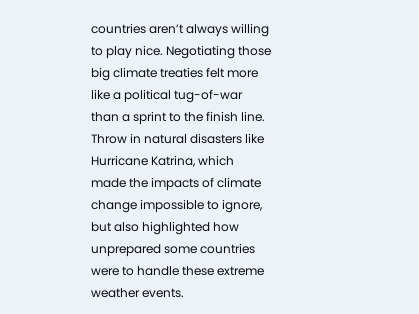countries aren’t always willing to play nice. Negotiating those big climate treaties felt more like a political tug-of-war than a sprint to the finish line. Throw in natural disasters like Hurricane Katrina, which made the impacts of climate change impossible to ignore, but also highlighted how unprepared some countries were to handle these extreme weather events.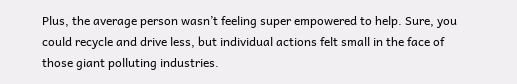Plus, the average person wasn’t feeling super empowered to help. Sure, you could recycle and drive less, but individual actions felt small in the face of those giant polluting industries.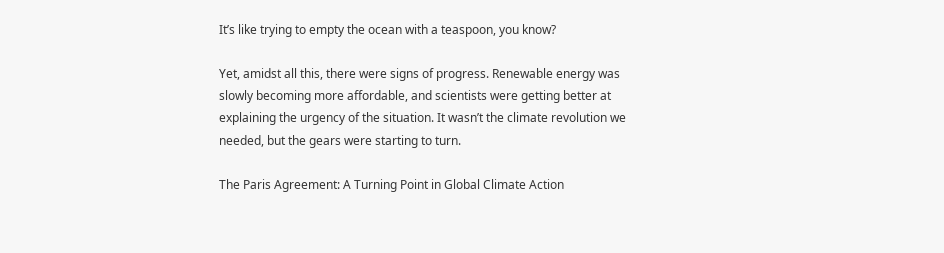It’s like trying to empty the ocean with a teaspoon, you know?

Yet, amidst all this, there were signs of progress. Renewable energy was slowly becoming more affordable, and scientists were getting better at explaining the urgency of the situation. It wasn’t the climate revolution we needed, but the gears were starting to turn.

The Paris Agreement: A Turning Point in Global Climate Action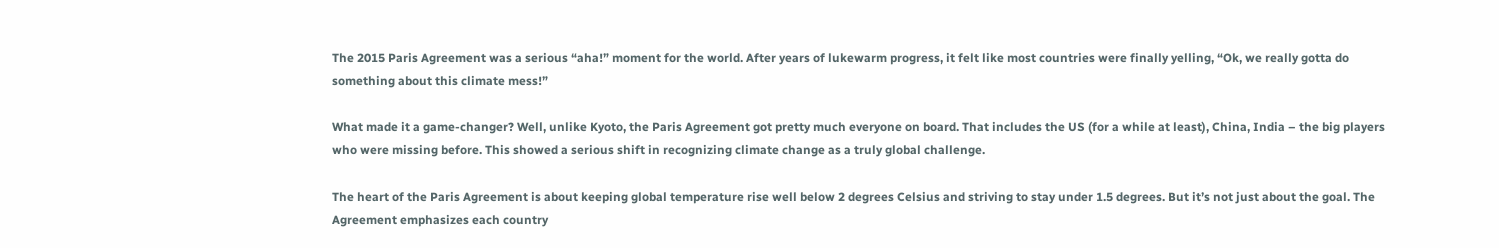The 2015 Paris Agreement was a serious “aha!” moment for the world. After years of lukewarm progress, it felt like most countries were finally yelling, “Ok, we really gotta do something about this climate mess!”

What made it a game-changer? Well, unlike Kyoto, the Paris Agreement got pretty much everyone on board. That includes the US (for a while at least), China, India – the big players who were missing before. This showed a serious shift in recognizing climate change as a truly global challenge.

The heart of the Paris Agreement is about keeping global temperature rise well below 2 degrees Celsius and striving to stay under 1.5 degrees. But it’s not just about the goal. The Agreement emphasizes each country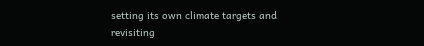setting its own climate targets and revisiting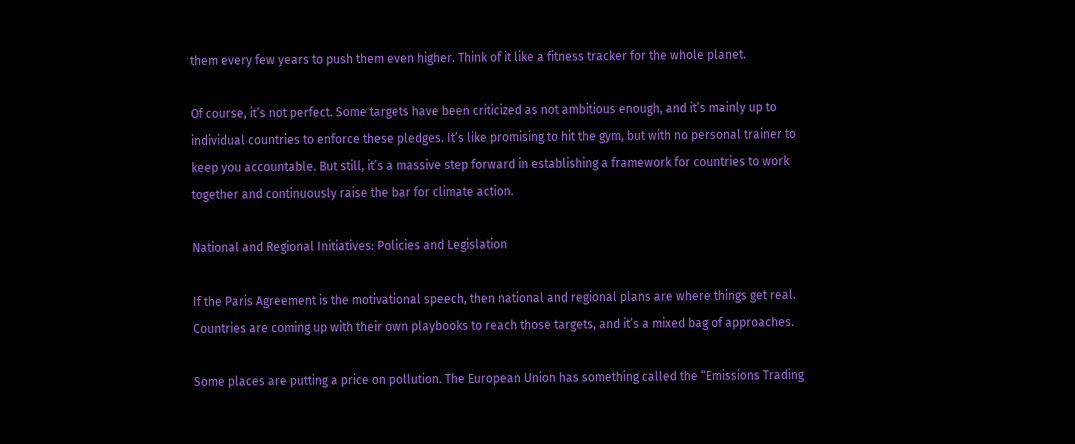them every few years to push them even higher. Think of it like a fitness tracker for the whole planet.

Of course, it’s not perfect. Some targets have been criticized as not ambitious enough, and it’s mainly up to individual countries to enforce these pledges. It’s like promising to hit the gym, but with no personal trainer to keep you accountable. But still, it’s a massive step forward in establishing a framework for countries to work together and continuously raise the bar for climate action.

National and Regional Initiatives: Policies and Legislation

If the Paris Agreement is the motivational speech, then national and regional plans are where things get real. Countries are coming up with their own playbooks to reach those targets, and it’s a mixed bag of approaches.

Some places are putting a price on pollution. The European Union has something called the “Emissions Trading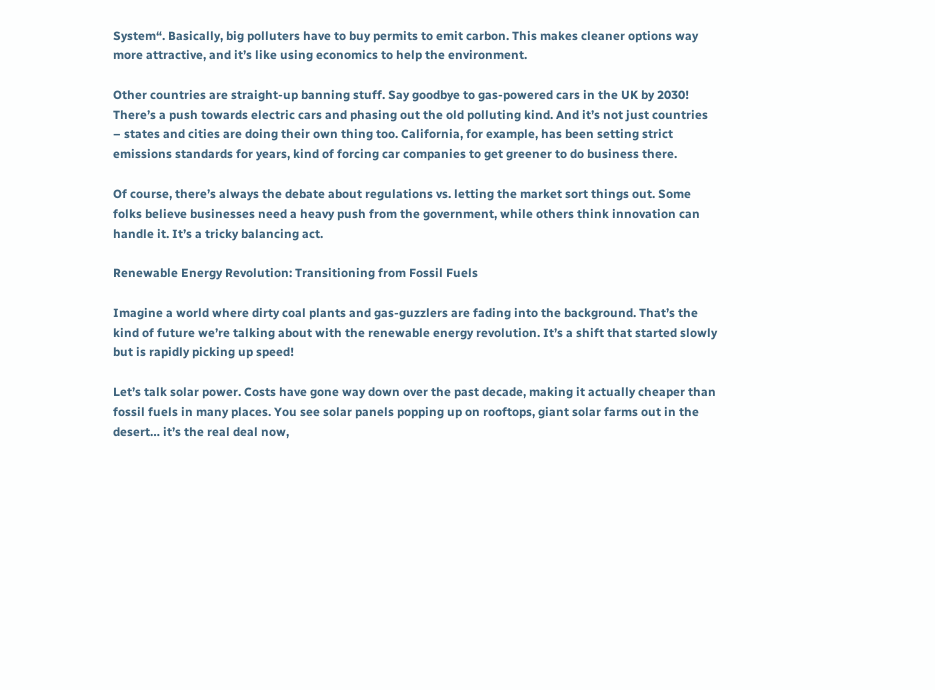System“. Basically, big polluters have to buy permits to emit carbon. This makes cleaner options way more attractive, and it’s like using economics to help the environment.

Other countries are straight-up banning stuff. Say goodbye to gas-powered cars in the UK by 2030! There’s a push towards electric cars and phasing out the old polluting kind. And it’s not just countries – states and cities are doing their own thing too. California, for example, has been setting strict emissions standards for years, kind of forcing car companies to get greener to do business there.

Of course, there’s always the debate about regulations vs. letting the market sort things out. Some folks believe businesses need a heavy push from the government, while others think innovation can handle it. It’s a tricky balancing act.

Renewable Energy Revolution: Transitioning from Fossil Fuels

Imagine a world where dirty coal plants and gas-guzzlers are fading into the background. That’s the kind of future we’re talking about with the renewable energy revolution. It’s a shift that started slowly but is rapidly picking up speed!

Let’s talk solar power. Costs have gone way down over the past decade, making it actually cheaper than fossil fuels in many places. You see solar panels popping up on rooftops, giant solar farms out in the desert… it’s the real deal now,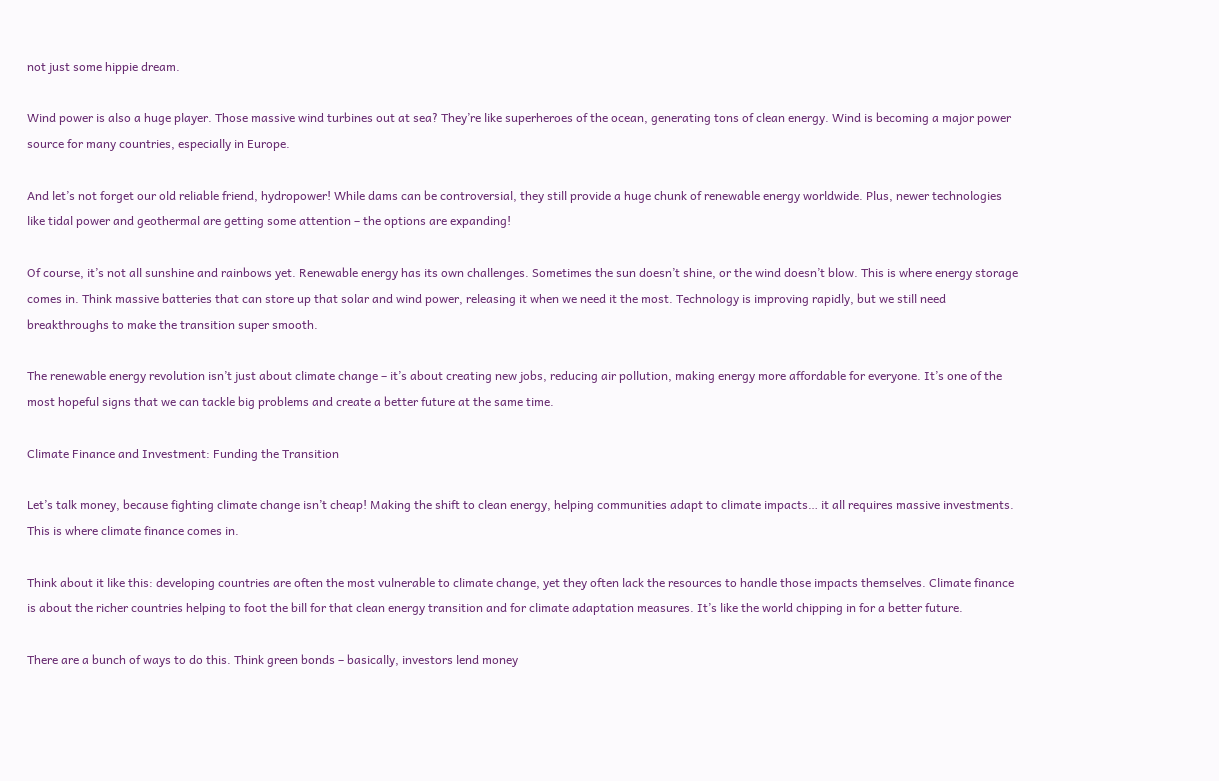not just some hippie dream.

Wind power is also a huge player. Those massive wind turbines out at sea? They’re like superheroes of the ocean, generating tons of clean energy. Wind is becoming a major power source for many countries, especially in Europe.

And let’s not forget our old reliable friend, hydropower! While dams can be controversial, they still provide a huge chunk of renewable energy worldwide. Plus, newer technologies like tidal power and geothermal are getting some attention – the options are expanding!

Of course, it’s not all sunshine and rainbows yet. Renewable energy has its own challenges. Sometimes the sun doesn’t shine, or the wind doesn’t blow. This is where energy storage comes in. Think massive batteries that can store up that solar and wind power, releasing it when we need it the most. Technology is improving rapidly, but we still need breakthroughs to make the transition super smooth.

The renewable energy revolution isn’t just about climate change – it’s about creating new jobs, reducing air pollution, making energy more affordable for everyone. It’s one of the most hopeful signs that we can tackle big problems and create a better future at the same time.

Climate Finance and Investment: Funding the Transition

Let’s talk money, because fighting climate change isn’t cheap! Making the shift to clean energy, helping communities adapt to climate impacts… it all requires massive investments. This is where climate finance comes in.

Think about it like this: developing countries are often the most vulnerable to climate change, yet they often lack the resources to handle those impacts themselves. Climate finance is about the richer countries helping to foot the bill for that clean energy transition and for climate adaptation measures. It’s like the world chipping in for a better future.

There are a bunch of ways to do this. Think green bonds – basically, investors lend money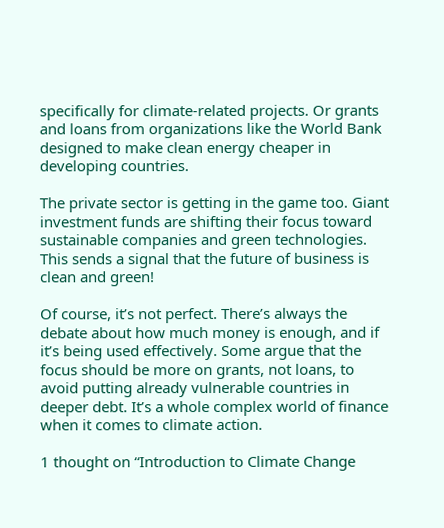specifically for climate-related projects. Or grants and loans from organizations like the World Bank designed to make clean energy cheaper in developing countries.

The private sector is getting in the game too. Giant investment funds are shifting their focus toward sustainable companies and green technologies. This sends a signal that the future of business is clean and green!

Of course, it’s not perfect. There’s always the debate about how much money is enough, and if it’s being used effectively. Some argue that the focus should be more on grants, not loans, to avoid putting already vulnerable countries in deeper debt. It’s a whole complex world of finance when it comes to climate action.

1 thought on “Introduction to Climate Change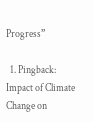Progress”

  1. Pingback: Impact of Climate Change on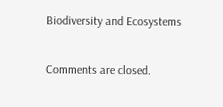Biodiversity and Ecosystems

Comments are closed.